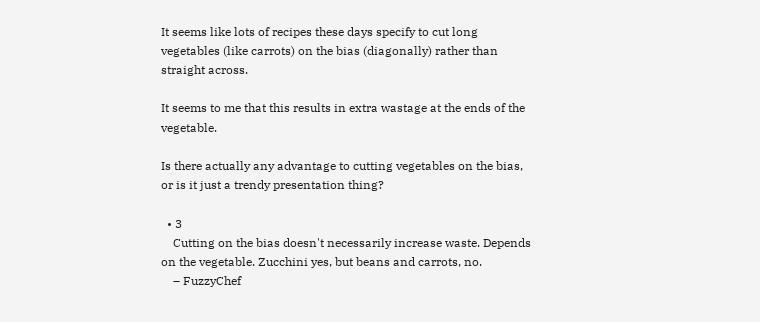It seems like lots of recipes these days specify to cut long vegetables (like carrots) on the bias (diagonally) rather than straight across.

It seems to me that this results in extra wastage at the ends of the vegetable.

Is there actually any advantage to cutting vegetables on the bias, or is it just a trendy presentation thing?

  • 3
    Cutting on the bias doesn't necessarily increase waste. Depends on the vegetable. Zucchini yes, but beans and carrots, no.
    – FuzzyChef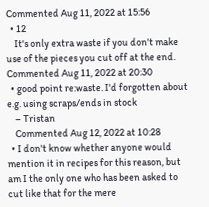Commented Aug 11, 2022 at 15:56
  • 12
    It's only extra waste if you don't make use of the pieces you cut off at the end. Commented Aug 11, 2022 at 20:30
  • good point re:waste. I'd forgotten about e.g. using scraps/ends in stock
    – Tristan
    Commented Aug 12, 2022 at 10:28
  • I don't know whether anyone would mention it in recipes for this reason, but am I the only one who has been asked to cut like that for the mere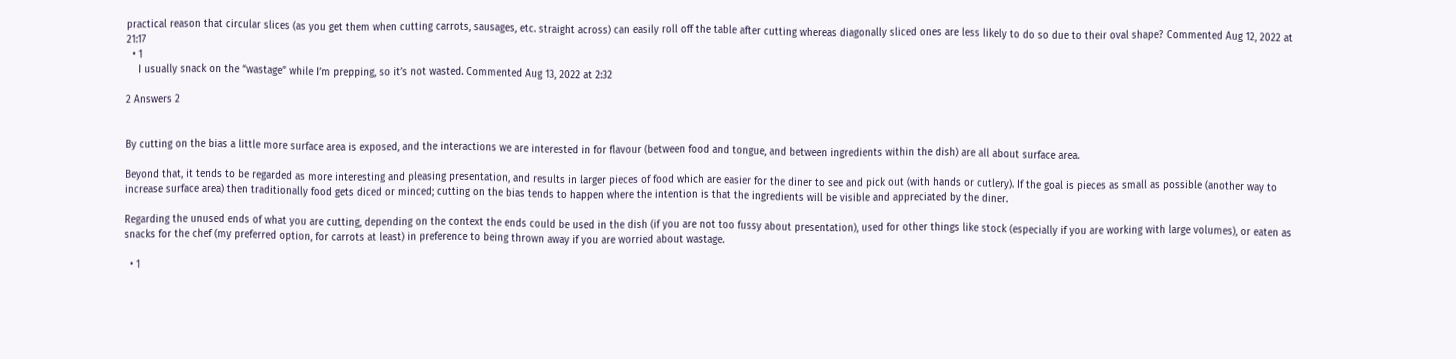practical reason that circular slices (as you get them when cutting carrots, sausages, etc. straight across) can easily roll off the table after cutting whereas diagonally sliced ones are less likely to do so due to their oval shape? Commented Aug 12, 2022 at 21:17
  • 1
    I usually snack on the “wastage” while I’m prepping, so it’s not wasted. Commented Aug 13, 2022 at 2:32

2 Answers 2


By cutting on the bias a little more surface area is exposed, and the interactions we are interested in for flavour (between food and tongue, and between ingredients within the dish) are all about surface area.

Beyond that, it tends to be regarded as more interesting and pleasing presentation, and results in larger pieces of food which are easier for the diner to see and pick out (with hands or cutlery). If the goal is pieces as small as possible (another way to increase surface area) then traditionally food gets diced or minced; cutting on the bias tends to happen where the intention is that the ingredients will be visible and appreciated by the diner.

Regarding the unused ends of what you are cutting, depending on the context the ends could be used in the dish (if you are not too fussy about presentation), used for other things like stock (especially if you are working with large volumes), or eaten as snacks for the chef (my preferred option, for carrots at least) in preference to being thrown away if you are worried about wastage.

  • 1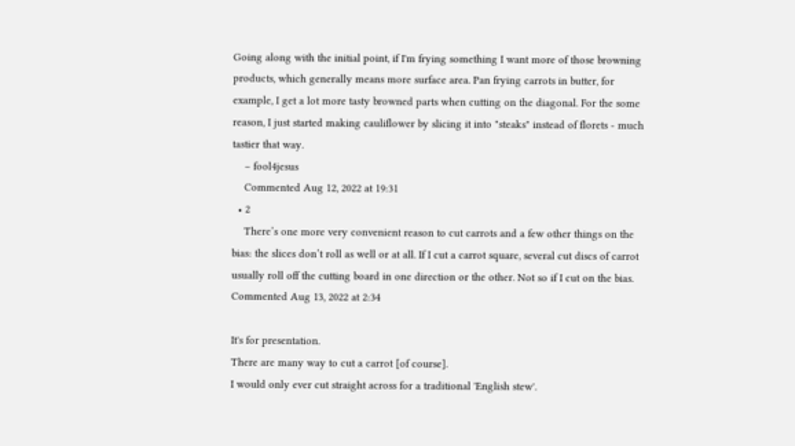Going along with the initial point, if I'm frying something I want more of those browning products, which generally means more surface area. Pan frying carrots in butter, for example, I get a lot more tasty browned parts when cutting on the diagonal. For the some reason, I just started making cauliflower by slicing it into "steaks" instead of florets - much tastier that way.
    – fool4jesus
    Commented Aug 12, 2022 at 19:31
  • 2
    There’s one more very convenient reason to cut carrots and a few other things on the bias: the slices don’t roll as well or at all. If I cut a carrot square, several cut discs of carrot usually roll off the cutting board in one direction or the other. Not so if I cut on the bias. Commented Aug 13, 2022 at 2:34

It's for presentation.
There are many way to cut a carrot [of course].
I would only ever cut straight across for a traditional 'English stew'.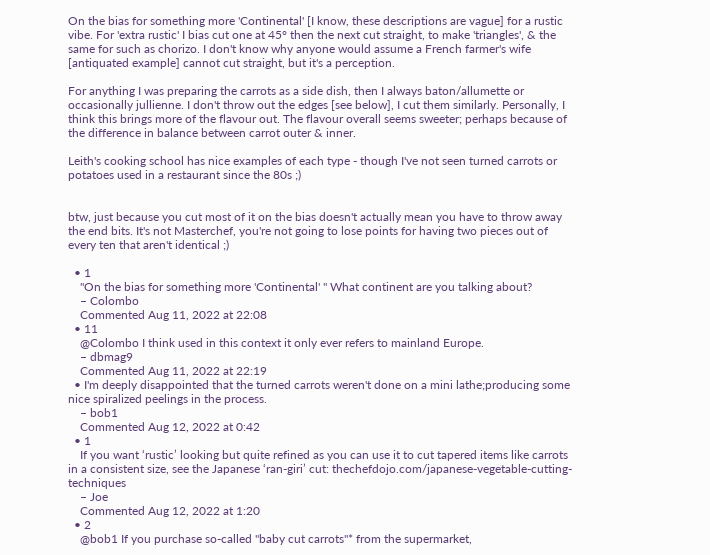On the bias for something more 'Continental' [I know, these descriptions are vague] for a rustic vibe. For 'extra rustic' I bias cut one at 45° then the next cut straight, to make 'triangles', & the same for such as chorizo. I don't know why anyone would assume a French farmer's wife [antiquated example] cannot cut straight, but it's a perception.

For anything I was preparing the carrots as a side dish, then I always baton/allumette or occasionally jullienne. I don't throw out the edges [see below], I cut them similarly. Personally, I think this brings more of the flavour out. The flavour overall seems sweeter; perhaps because of the difference in balance between carrot outer & inner.

Leith's cooking school has nice examples of each type - though I've not seen turned carrots or potatoes used in a restaurant since the 80s ;)


btw, just because you cut most of it on the bias doesn't actually mean you have to throw away the end bits. It's not Masterchef, you're not going to lose points for having two pieces out of every ten that aren't identical ;)

  • 1
    "On the bias for something more 'Continental' " What continent are you talking about?
    – Colombo
    Commented Aug 11, 2022 at 22:08
  • 11
    @Colombo I think used in this context it only ever refers to mainland Europe.
    – dbmag9
    Commented Aug 11, 2022 at 22:19
  • I'm deeply disappointed that the turned carrots weren't done on a mini lathe;producing some nice spiralized peelings in the process.
    – bob1
    Commented Aug 12, 2022 at 0:42
  • 1
    If you want ‘rustic’ looking but quite refined as you can use it to cut tapered items like carrots in a consistent size, see the Japanese ‘ran-giri’ cut: thechefdojo.com/japanese-vegetable-cutting-techniques
    – Joe
    Commented Aug 12, 2022 at 1:20
  • 2
    @bob1 If you purchase so-called "baby cut carrots"* from the supermarket,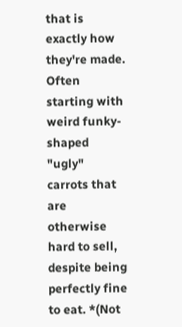that is exactly how they're made. Often starting with weird funky-shaped "ugly" carrots that are otherwise hard to sell, despite being perfectly fine to eat. *(Not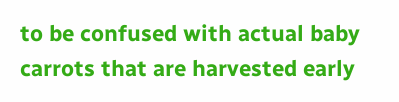to be confused with actual baby carrots that are harvested early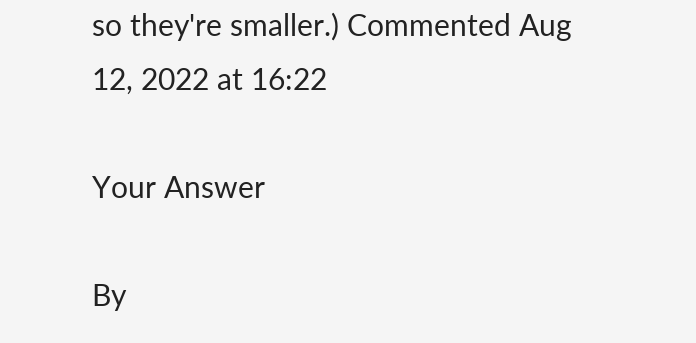so they're smaller.) Commented Aug 12, 2022 at 16:22

Your Answer

By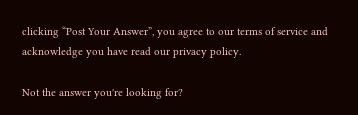clicking “Post Your Answer”, you agree to our terms of service and acknowledge you have read our privacy policy.

Not the answer you're looking for?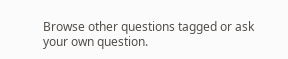Browse other questions tagged or ask your own question.